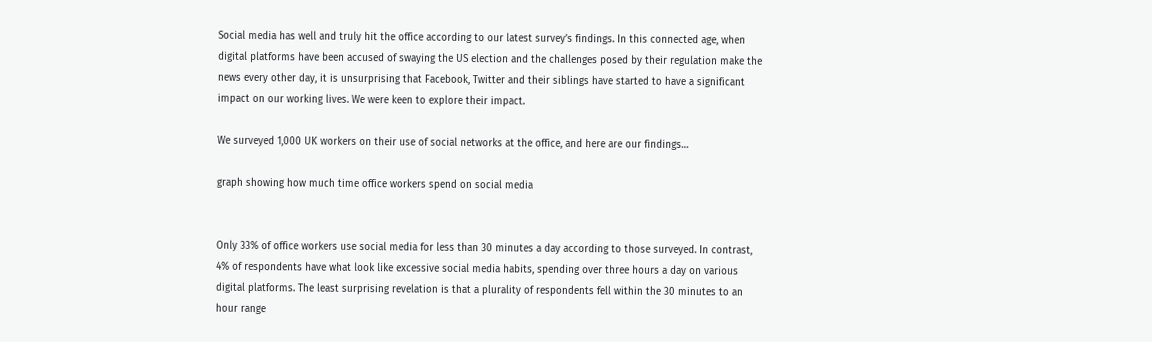Social media has well and truly hit the office according to our latest survey’s findings. In this connected age, when digital platforms have been accused of swaying the US election and the challenges posed by their regulation make the news every other day, it is unsurprising that Facebook, Twitter and their siblings have started to have a significant impact on our working lives. We were keen to explore their impact.

We surveyed 1,000 UK workers on their use of social networks at the office, and here are our findings…

graph showing how much time office workers spend on social media


Only 33% of office workers use social media for less than 30 minutes a day according to those surveyed. In contrast, 4% of respondents have what look like excessive social media habits, spending over three hours a day on various digital platforms. The least surprising revelation is that a plurality of respondents fell within the 30 minutes to an hour range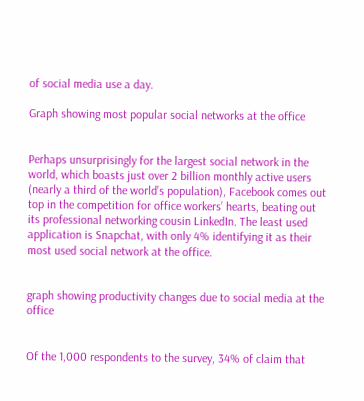of social media use a day.

Graph showing most popular social networks at the office


Perhaps unsurprisingly for the largest social network in the world, which boasts just over 2 billion monthly active users (nearly a third of the world’s population), Facebook comes out top in the competition for office workers’ hearts, beating out its professional networking cousin LinkedIn. The least used application is Snapchat, with only 4% identifying it as their most used social network at the office.


graph showing productivity changes due to social media at the office


Of the 1,000 respondents to the survey, 34% of claim that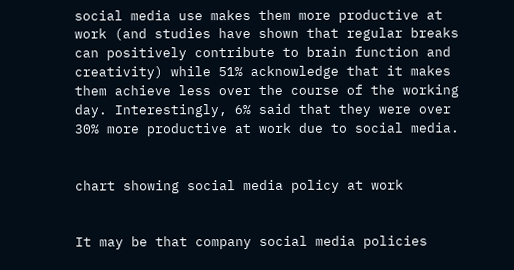social media use makes them more productive at work (and studies have shown that regular breaks can positively contribute to brain function and creativity) while 51% acknowledge that it makes them achieve less over the course of the working day. Interestingly, 6% said that they were over 30% more productive at work due to social media.


chart showing social media policy at work


It may be that company social media policies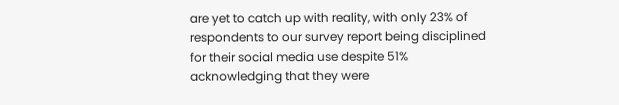are yet to catch up with reality, with only 23% of respondents to our survey report being disciplined for their social media use despite 51% acknowledging that they were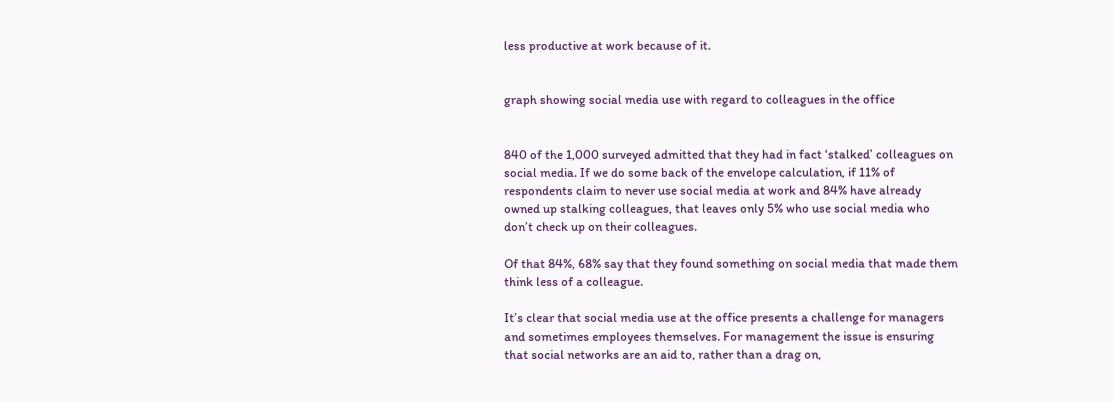less productive at work because of it.


graph showing social media use with regard to colleagues in the office


840 of the 1,000 surveyed admitted that they had in fact ‘stalked’ colleagues on social media. If we do some back of the envelope calculation, if 11% of respondents claim to never use social media at work and 84% have already owned up stalking colleagues, that leaves only 5% who use social media who don’t check up on their colleagues.

Of that 84%, 68% say that they found something on social media that made them think less of a colleague.

It’s clear that social media use at the office presents a challenge for managers and sometimes employees themselves. For management the issue is ensuring that social networks are an aid to, rather than a drag on,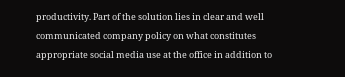productivity. Part of the solution lies in clear and well communicated company policy on what constitutes appropriate social media use at the office in addition to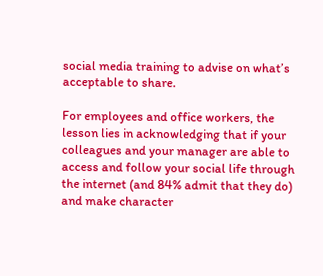social media training to advise on what’s acceptable to share.

For employees and office workers, the lesson lies in acknowledging that if your colleagues and your manager are able to access and follow your social life through the internet (and 84% admit that they do) and make character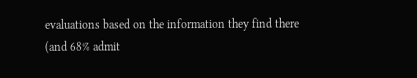evaluations based on the information they find there (and 68% admit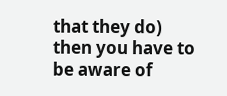that they do) then you have to be aware of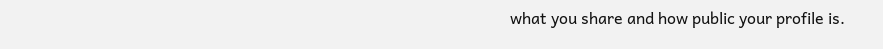what you share and how public your profile is.